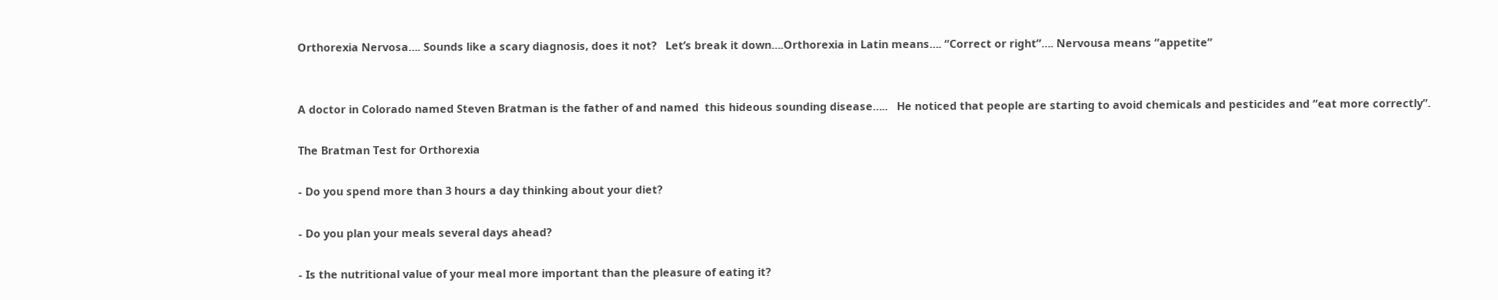Orthorexia Nervosa…. Sounds like a scary diagnosis, does it not?   Let’s break it down….Orthorexia in Latin means…. “Correct or right”…. Nervousa means “appetite”


A doctor in Colorado named Steven Bratman is the father of and named  this hideous sounding disease…..   He noticed that people are starting to avoid chemicals and pesticides and “eat more correctly”.

The Bratman Test for Orthorexia

- Do you spend more than 3 hours a day thinking about your diet?

- Do you plan your meals several days ahead?

- Is the nutritional value of your meal more important than the pleasure of eating it?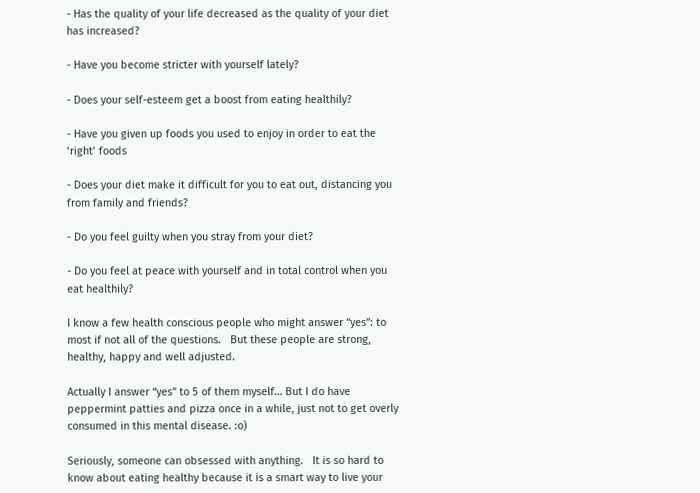- Has the quality of your life decreased as the quality of your diet has increased?

- Have you become stricter with yourself lately?

- Does your self-esteem get a boost from eating healthily?

- Have you given up foods you used to enjoy in order to eat the ‘right’ foods

- Does your diet make it difficult for you to eat out, distancing you from family and friends?

- Do you feel guilty when you stray from your diet?

- Do you feel at peace with yourself and in total control when you eat healthily?

I know a few health conscious people who might answer “yes”: to most if not all of the questions.   But these people are strong, healthy, happy and well adjusted.

Actually I answer “yes” to 5 of them myself… But I do have peppermint patties and pizza once in a while, just not to get overly consumed in this mental disease. :o)

Seriously, someone can obsessed with anything.   It is so hard to know about eating healthy because it is a smart way to live your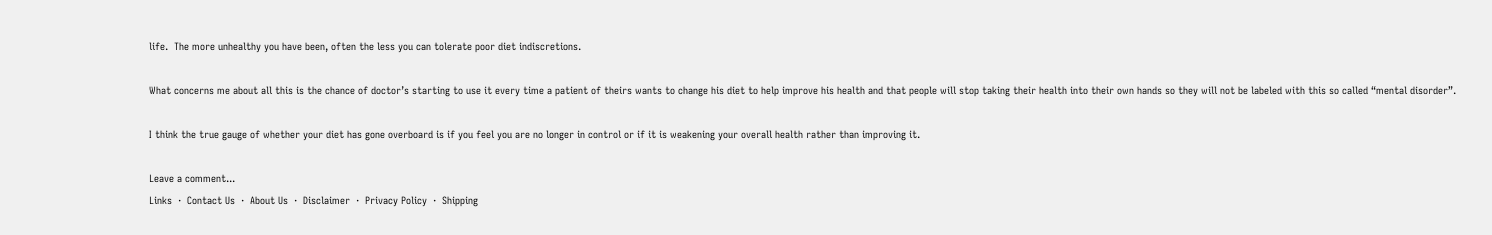life.  The more unhealthy you have been, often the less you can tolerate poor diet indiscretions.

What concerns me about all this is the chance of doctor’s starting to use it every time a patient of theirs wants to change his diet to help improve his health and that people will stop taking their health into their own hands so they will not be labeled with this so called “mental disorder”.

I think the true gauge of whether your diet has gone overboard is if you feel you are no longer in control or if it is weakening your overall health rather than improving it.

Leave a comment...
Links  ·  Contact Us  ·  About Us  ·  Disclaimer  ·  Privacy Policy  ·  Shipping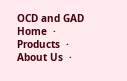OCD and GAD Home  ·  Products  ·  About Us  ·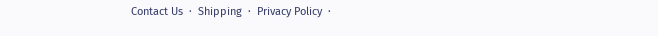Contact Us  ·  Shipping  ·  Privacy Policy  ·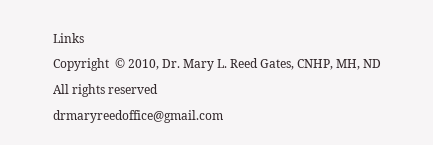Links
Copyright  © 2010, Dr. Mary L. Reed Gates, CNHP, MH, ND
All rights reserved
drmaryreedoffice@gmail.com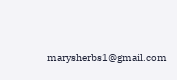marysherbs1@gmail.com